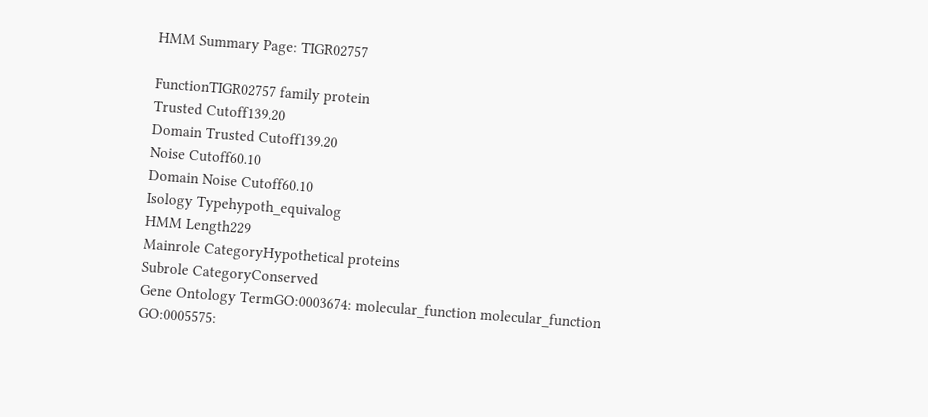HMM Summary Page: TIGR02757

FunctionTIGR02757 family protein
Trusted Cutoff139.20
Domain Trusted Cutoff139.20
Noise Cutoff60.10
Domain Noise Cutoff60.10
Isology Typehypoth_equivalog
HMM Length229
Mainrole CategoryHypothetical proteins
Subrole CategoryConserved
Gene Ontology TermGO:0003674: molecular_function molecular_function
GO:0005575: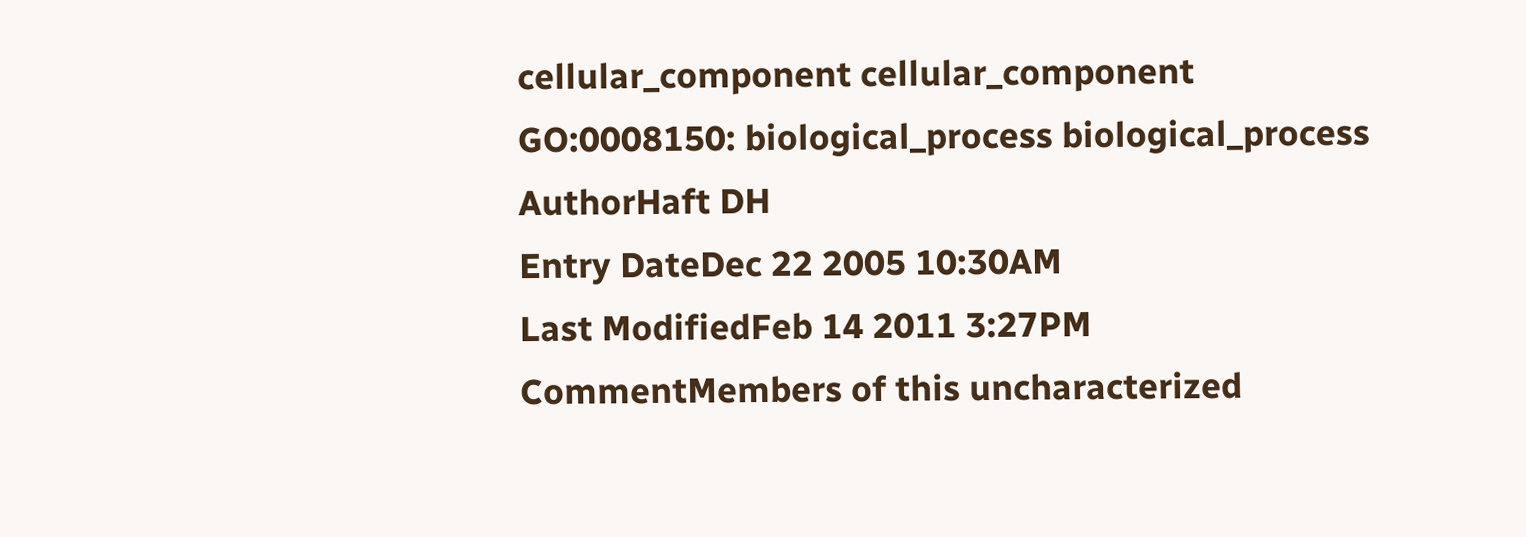cellular_component cellular_component
GO:0008150: biological_process biological_process
AuthorHaft DH
Entry DateDec 22 2005 10:30AM
Last ModifiedFeb 14 2011 3:27PM
CommentMembers of this uncharacterized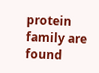protein family are found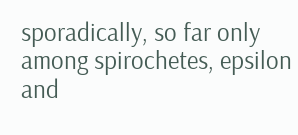sporadically, so far only among spirochetes, epsilon and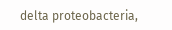delta proteobacteria,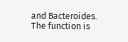and Bacteroides. The function is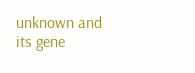unknown and its gene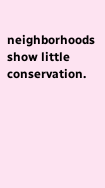neighborhoods show little conservation.